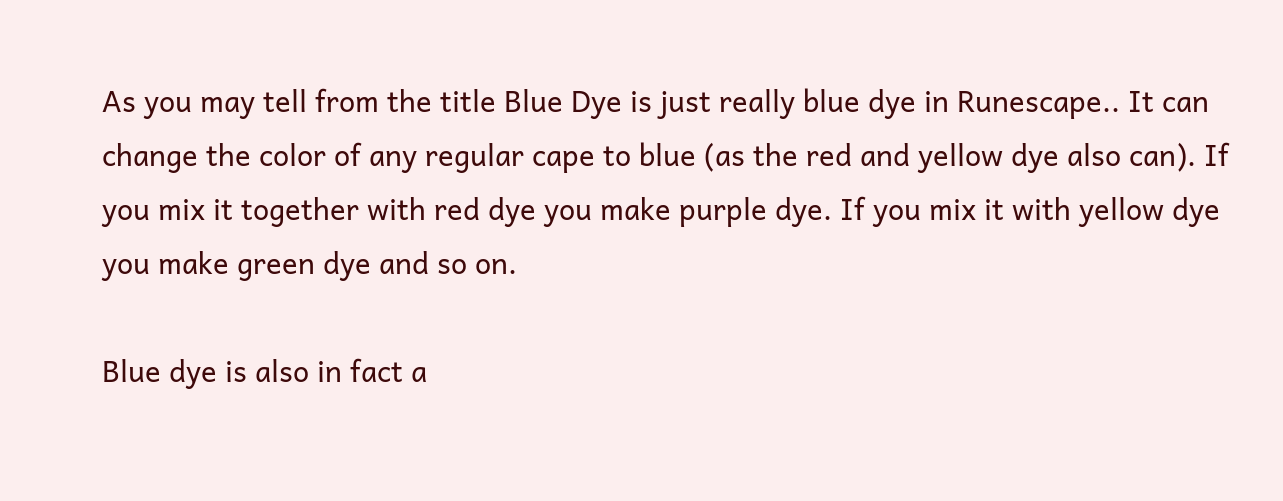As you may tell from the title Blue Dye is just really blue dye in Runescape.. It can change the color of any regular cape to blue (as the red and yellow dye also can). If you mix it together with red dye you make purple dye. If you mix it with yellow dye you make green dye and so on.

Blue dye is also in fact a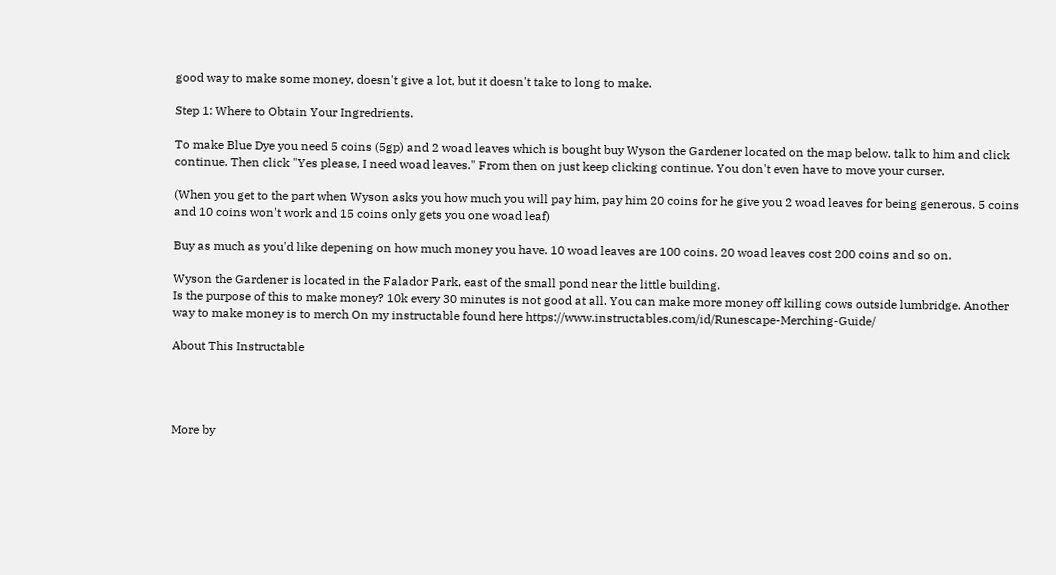good way to make some money, doesn't give a lot, but it doesn't take to long to make.

Step 1: Where to Obtain Your Ingredrients.

To make Blue Dye you need 5 coins (5gp) and 2 woad leaves which is bought buy Wyson the Gardener located on the map below. talk to him and click continue. Then click "Yes please, I need woad leaves." From then on just keep clicking continue. You don't even have to move your curser.

(When you get to the part when Wyson asks you how much you will pay him, pay him 20 coins for he give you 2 woad leaves for being generous. 5 coins and 10 coins won't work and 15 coins only gets you one woad leaf)

Buy as much as you'd like depening on how much money you have. 10 woad leaves are 100 coins. 20 woad leaves cost 200 coins and so on.

Wyson the Gardener is located in the Falador Park, east of the small pond near the little building.
Is the purpose of this to make money? 10k every 30 minutes is not good at all. You can make more money off killing cows outside lumbridge. Another way to make money is to merch On my instructable found here https://www.instructables.com/id/Runescape-Merching-Guide/

About This Instructable




More by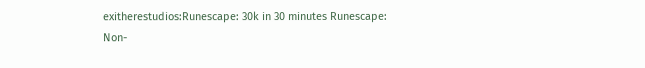exitherestudios:Runescape: 30k in 30 minutes Runescape: Non-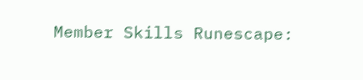Member Skills Runescape: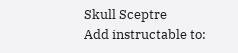Skull Sceptre
Add instructable to: